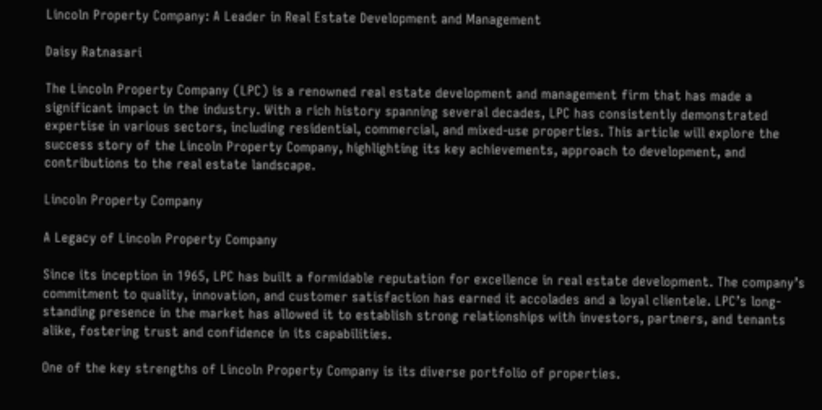Lincoln Property Company: A Leader in Real Estate Development and Management

Daisy Ratnasari

The Lincoln Property Company (LPC) is a renowned real estate development and management firm that has made a significant impact in the industry. With a rich history spanning several decades, LPC has consistently demonstrated expertise in various sectors, including residential, commercial, and mixed-use properties. This article will explore the success story of the Lincoln Property Company, highlighting its key achievements, approach to development, and contributions to the real estate landscape.

Lincoln Property Company

A Legacy of Lincoln Property Company

Since its inception in 1965, LPC has built a formidable reputation for excellence in real estate development. The company’s commitment to quality, innovation, and customer satisfaction has earned it accolades and a loyal clientele. LPC’s long-standing presence in the market has allowed it to establish strong relationships with investors, partners, and tenants alike, fostering trust and confidence in its capabilities.

One of the key strengths of Lincoln Property Company is its diverse portfolio of properties.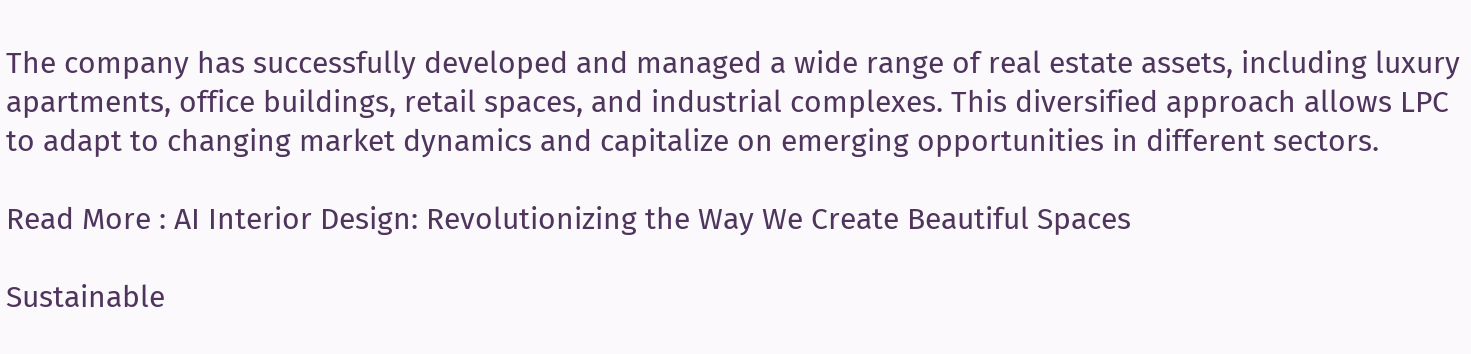The company has successfully developed and managed a wide range of real estate assets, including luxury apartments, office buildings, retail spaces, and industrial complexes. This diversified approach allows LPC to adapt to changing market dynamics and capitalize on emerging opportunities in different sectors.

Read More : AI Interior Design: Revolutionizing the Way We Create Beautiful Spaces

Sustainable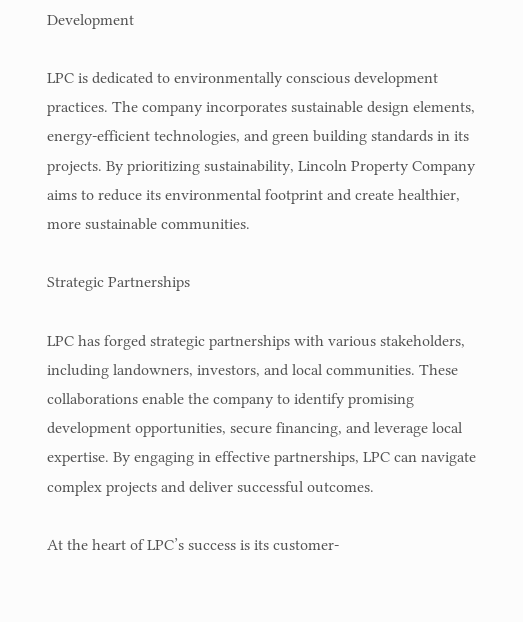Development

LPC is dedicated to environmentally conscious development practices. The company incorporates sustainable design elements, energy-efficient technologies, and green building standards in its projects. By prioritizing sustainability, Lincoln Property Company aims to reduce its environmental footprint and create healthier, more sustainable communities.

Strategic Partnerships

LPC has forged strategic partnerships with various stakeholders, including landowners, investors, and local communities. These collaborations enable the company to identify promising development opportunities, secure financing, and leverage local expertise. By engaging in effective partnerships, LPC can navigate complex projects and deliver successful outcomes.

At the heart of LPC’s success is its customer-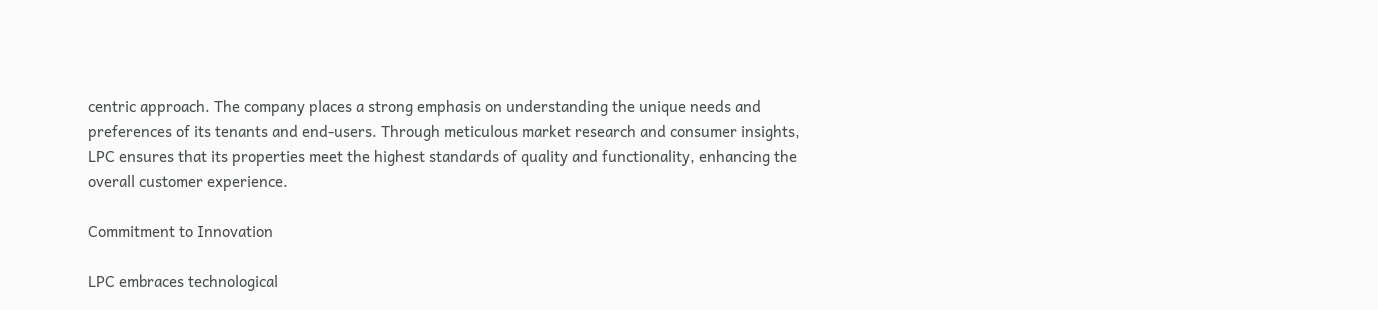centric approach. The company places a strong emphasis on understanding the unique needs and preferences of its tenants and end-users. Through meticulous market research and consumer insights, LPC ensures that its properties meet the highest standards of quality and functionality, enhancing the overall customer experience.

Commitment to Innovation

LPC embraces technological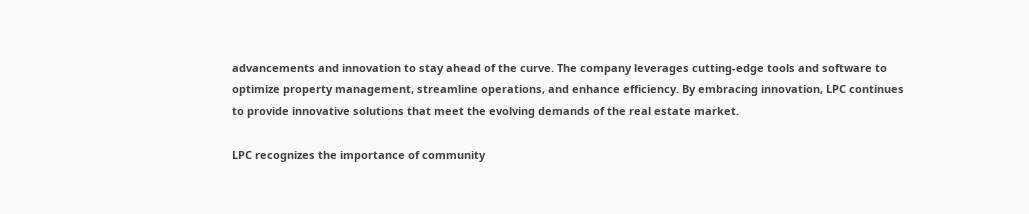advancements and innovation to stay ahead of the curve. The company leverages cutting-edge tools and software to optimize property management, streamline operations, and enhance efficiency. By embracing innovation, LPC continues to provide innovative solutions that meet the evolving demands of the real estate market.

LPC recognizes the importance of community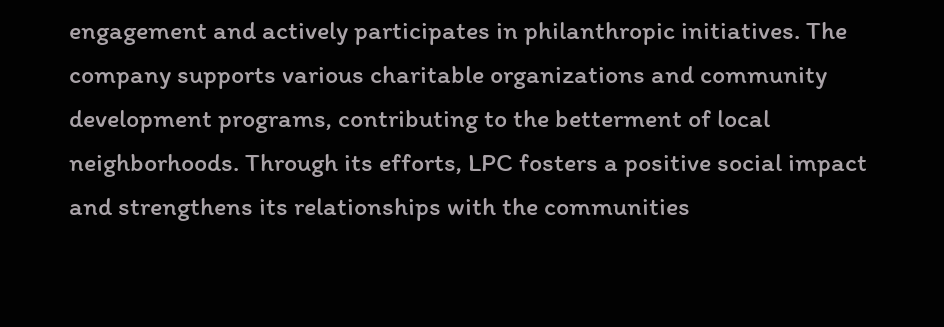engagement and actively participates in philanthropic initiatives. The company supports various charitable organizations and community development programs, contributing to the betterment of local neighborhoods. Through its efforts, LPC fosters a positive social impact and strengthens its relationships with the communities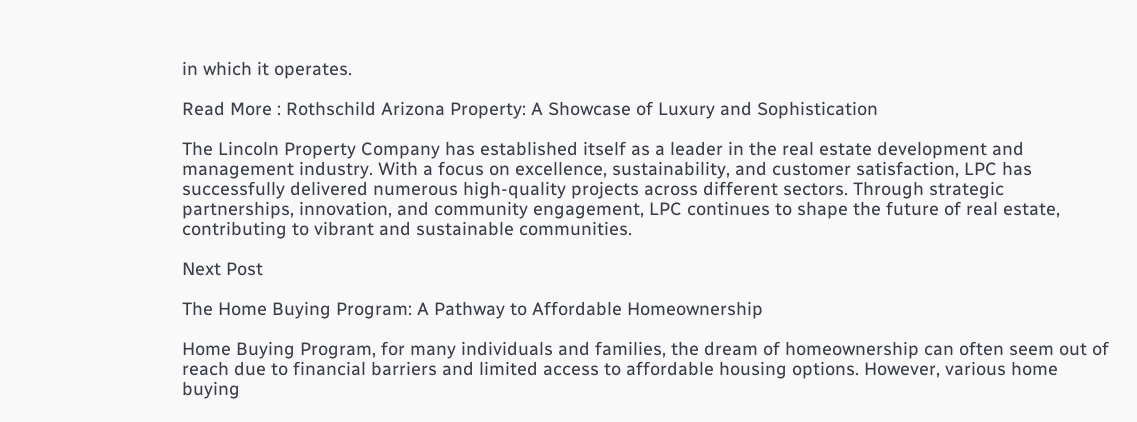in which it operates.

Read More : Rothschild Arizona Property: A Showcase of Luxury and Sophistication

The Lincoln Property Company has established itself as a leader in the real estate development and management industry. With a focus on excellence, sustainability, and customer satisfaction, LPC has successfully delivered numerous high-quality projects across different sectors. Through strategic partnerships, innovation, and community engagement, LPC continues to shape the future of real estate, contributing to vibrant and sustainable communities.

Next Post

The Home Buying Program: A Pathway to Affordable Homeownership

Home Buying Program, for many individuals and families, the dream of homeownership can often seem out of reach due to financial barriers and limited access to affordable housing options. However, various home buying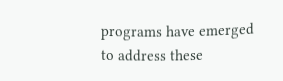programs have emerged to address these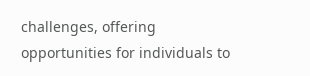challenges, offering opportunities for individuals to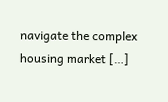navigate the complex housing market […]